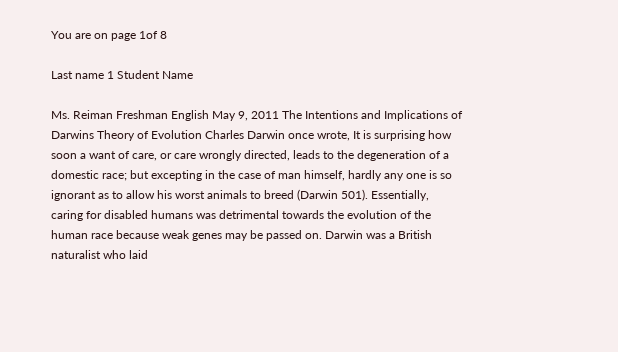You are on page 1of 8

Last name 1 Student Name

Ms. Reiman Freshman English May 9, 2011 The Intentions and Implications of Darwins Theory of Evolution Charles Darwin once wrote, It is surprising how soon a want of care, or care wrongly directed, leads to the degeneration of a domestic race; but excepting in the case of man himself, hardly any one is so ignorant as to allow his worst animals to breed (Darwin 501). Essentially, caring for disabled humans was detrimental towards the evolution of the human race because weak genes may be passed on. Darwin was a British naturalist who laid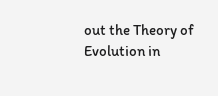out the Theory of Evolution in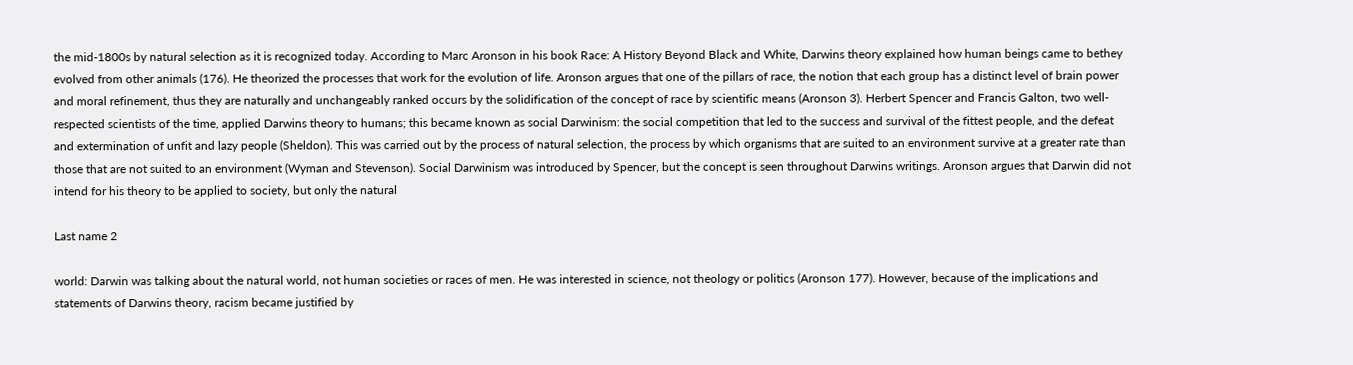the mid-1800s by natural selection as it is recognized today. According to Marc Aronson in his book Race: A History Beyond Black and White, Darwins theory explained how human beings came to bethey evolved from other animals (176). He theorized the processes that work for the evolution of life. Aronson argues that one of the pillars of race, the notion that each group has a distinct level of brain power and moral refinement, thus they are naturally and unchangeably ranked occurs by the solidification of the concept of race by scientific means (Aronson 3). Herbert Spencer and Francis Galton, two well-respected scientists of the time, applied Darwins theory to humans; this became known as social Darwinism: the social competition that led to the success and survival of the fittest people, and the defeat and extermination of unfit and lazy people (Sheldon). This was carried out by the process of natural selection, the process by which organisms that are suited to an environment survive at a greater rate than those that are not suited to an environment (Wyman and Stevenson). Social Darwinism was introduced by Spencer, but the concept is seen throughout Darwins writings. Aronson argues that Darwin did not intend for his theory to be applied to society, but only the natural

Last name 2

world: Darwin was talking about the natural world, not human societies or races of men. He was interested in science, not theology or politics (Aronson 177). However, because of the implications and statements of Darwins theory, racism became justified by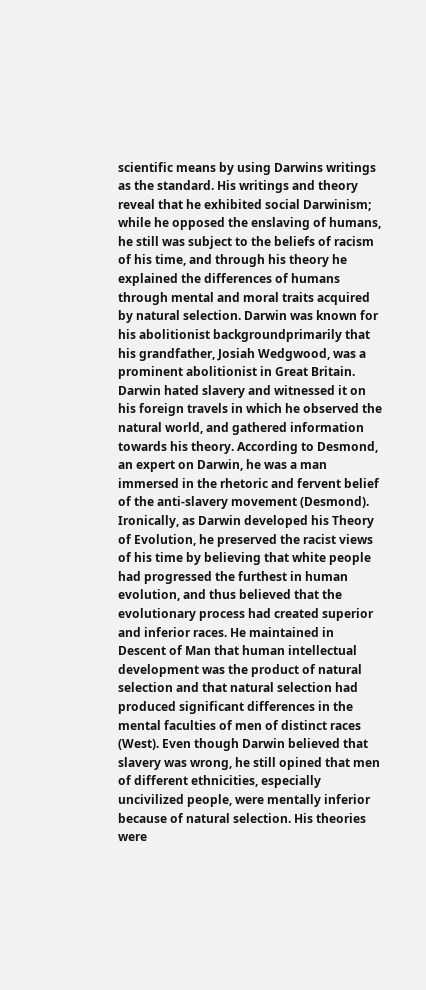scientific means by using Darwins writings as the standard. His writings and theory reveal that he exhibited social Darwinism; while he opposed the enslaving of humans, he still was subject to the beliefs of racism of his time, and through his theory he explained the differences of humans through mental and moral traits acquired by natural selection. Darwin was known for his abolitionist backgroundprimarily that his grandfather, Josiah Wedgwood, was a prominent abolitionist in Great Britain. Darwin hated slavery and witnessed it on his foreign travels in which he observed the natural world, and gathered information towards his theory. According to Desmond, an expert on Darwin, he was a man immersed in the rhetoric and fervent belief of the anti-slavery movement (Desmond). Ironically, as Darwin developed his Theory of Evolution, he preserved the racist views of his time by believing that white people had progressed the furthest in human evolution, and thus believed that the evolutionary process had created superior and inferior races. He maintained in Descent of Man that human intellectual development was the product of natural selection and that natural selection had produced significant differences in the mental faculties of men of distinct races (West). Even though Darwin believed that slavery was wrong, he still opined that men of different ethnicities, especially uncivilized people, were mentally inferior because of natural selection. His theories were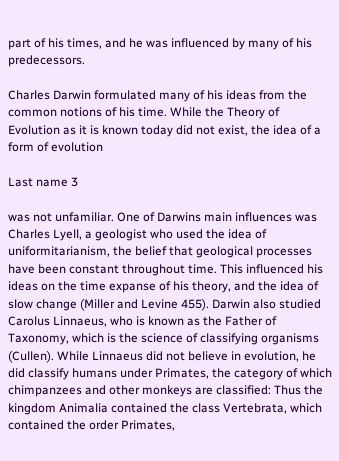part of his times, and he was influenced by many of his predecessors.

Charles Darwin formulated many of his ideas from the common notions of his time. While the Theory of Evolution as it is known today did not exist, the idea of a form of evolution

Last name 3

was not unfamiliar. One of Darwins main influences was Charles Lyell, a geologist who used the idea of uniformitarianism, the belief that geological processes have been constant throughout time. This influenced his ideas on the time expanse of his theory, and the idea of slow change (Miller and Levine 455). Darwin also studied Carolus Linnaeus, who is known as the Father of Taxonomy, which is the science of classifying organisms (Cullen). While Linnaeus did not believe in evolution, he did classify humans under Primates, the category of which chimpanzees and other monkeys are classified: Thus the kingdom Animalia contained the class Vertebrata, which contained the order Primates,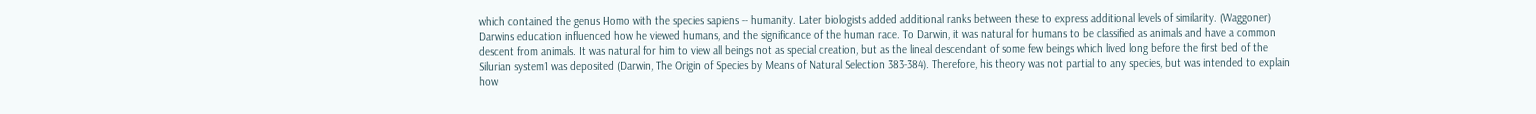which contained the genus Homo with the species sapiens -- humanity. Later biologists added additional ranks between these to express additional levels of similarity. (Waggoner) Darwins education influenced how he viewed humans, and the significance of the human race. To Darwin, it was natural for humans to be classified as animals and have a common descent from animals. It was natural for him to view all beings not as special creation, but as the lineal descendant of some few beings which lived long before the first bed of the Silurian system1 was deposited (Darwin, The Origin of Species by Means of Natural Selection 383-384). Therefore, his theory was not partial to any species, but was intended to explain how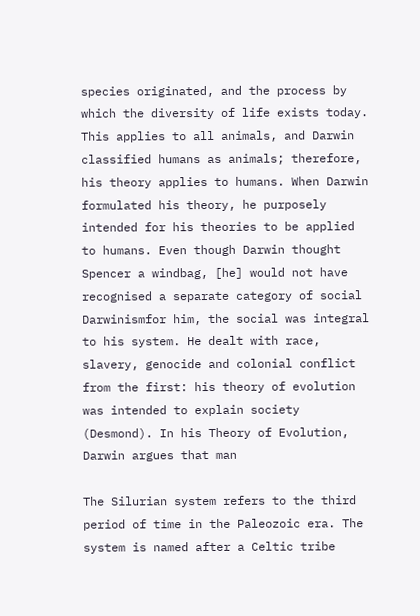species originated, and the process by which the diversity of life exists today. This applies to all animals, and Darwin classified humans as animals; therefore, his theory applies to humans. When Darwin formulated his theory, he purposely intended for his theories to be applied to humans. Even though Darwin thought Spencer a windbag, [he] would not have recognised a separate category of social Darwinismfor him, the social was integral to his system. He dealt with race, slavery, genocide and colonial conflict from the first: his theory of evolution was intended to explain society (Desmond). In his Theory of Evolution, Darwin argues that man

The Silurian system refers to the third period of time in the Paleozoic era. The system is named after a Celtic tribe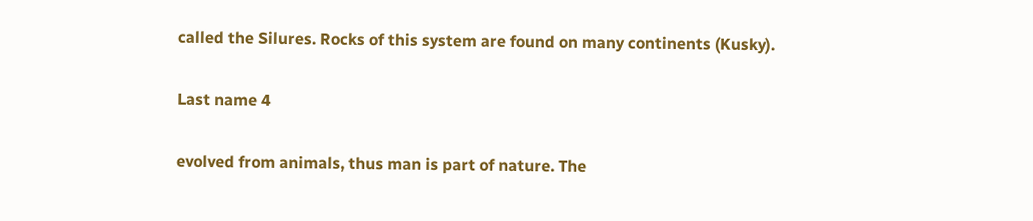called the Silures. Rocks of this system are found on many continents (Kusky).

Last name 4

evolved from animals, thus man is part of nature. The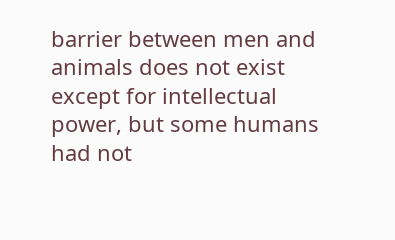barrier between men and animals does not exist except for intellectual power, but some humans had not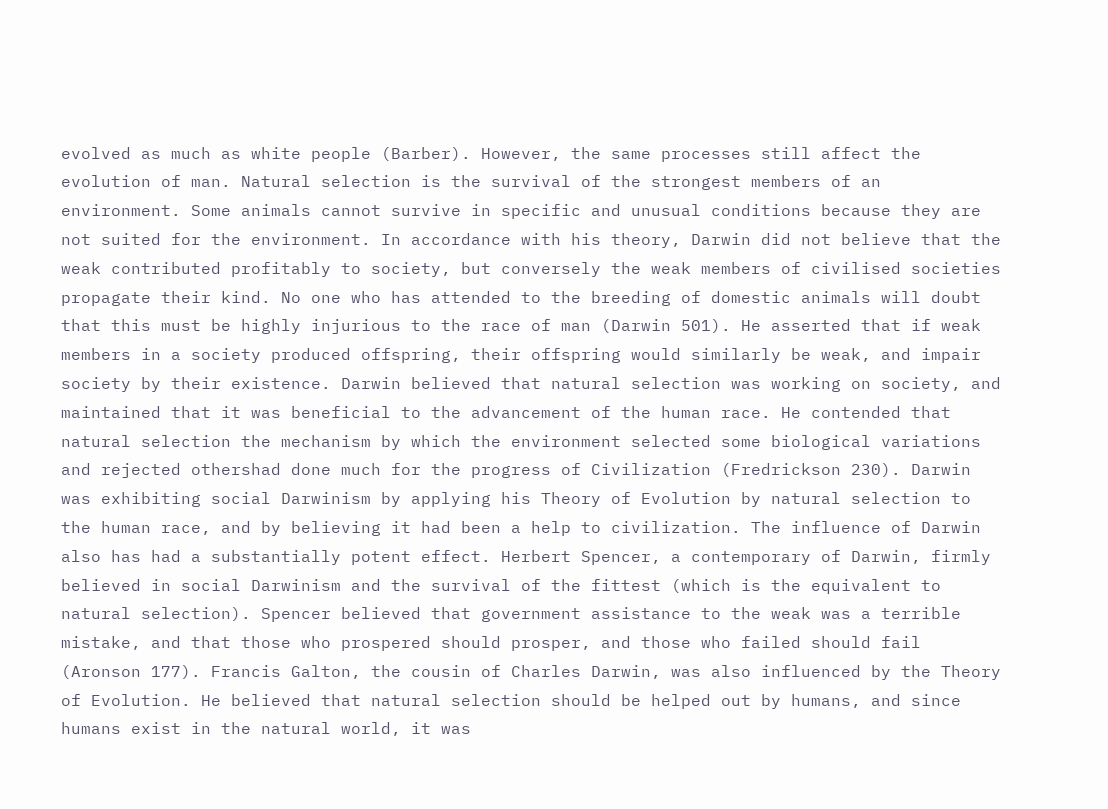evolved as much as white people (Barber). However, the same processes still affect the evolution of man. Natural selection is the survival of the strongest members of an environment. Some animals cannot survive in specific and unusual conditions because they are not suited for the environment. In accordance with his theory, Darwin did not believe that the weak contributed profitably to society, but conversely the weak members of civilised societies propagate their kind. No one who has attended to the breeding of domestic animals will doubt that this must be highly injurious to the race of man (Darwin 501). He asserted that if weak members in a society produced offspring, their offspring would similarly be weak, and impair society by their existence. Darwin believed that natural selection was working on society, and maintained that it was beneficial to the advancement of the human race. He contended that natural selection the mechanism by which the environment selected some biological variations and rejected othershad done much for the progress of Civilization (Fredrickson 230). Darwin was exhibiting social Darwinism by applying his Theory of Evolution by natural selection to the human race, and by believing it had been a help to civilization. The influence of Darwin also has had a substantially potent effect. Herbert Spencer, a contemporary of Darwin, firmly believed in social Darwinism and the survival of the fittest (which is the equivalent to natural selection). Spencer believed that government assistance to the weak was a terrible mistake, and that those who prospered should prosper, and those who failed should fail (Aronson 177). Francis Galton, the cousin of Charles Darwin, was also influenced by the Theory of Evolution. He believed that natural selection should be helped out by humans, and since humans exist in the natural world, it was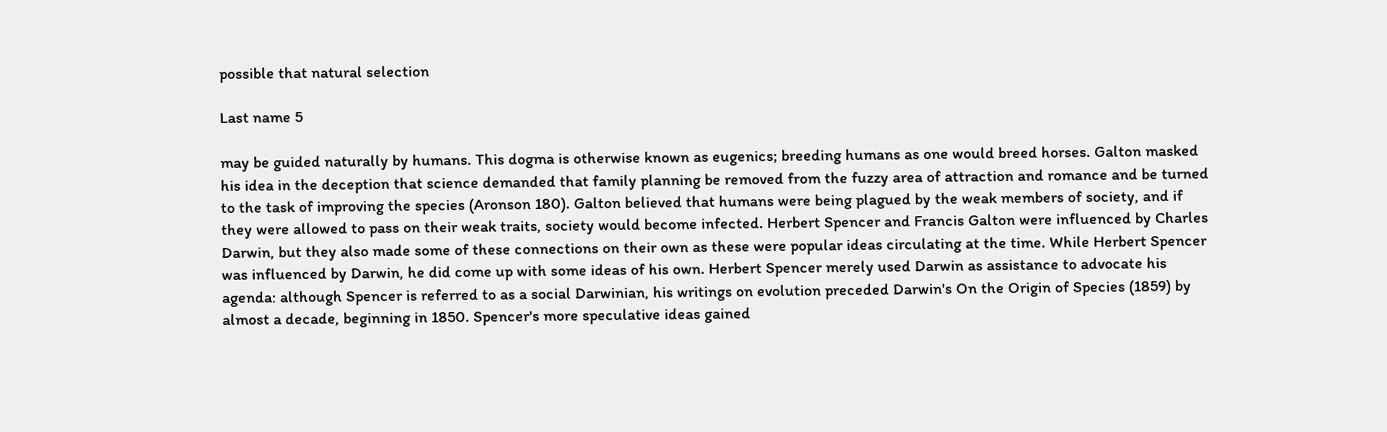possible that natural selection

Last name 5

may be guided naturally by humans. This dogma is otherwise known as eugenics; breeding humans as one would breed horses. Galton masked his idea in the deception that science demanded that family planning be removed from the fuzzy area of attraction and romance and be turned to the task of improving the species (Aronson 180). Galton believed that humans were being plagued by the weak members of society, and if they were allowed to pass on their weak traits, society would become infected. Herbert Spencer and Francis Galton were influenced by Charles Darwin, but they also made some of these connections on their own as these were popular ideas circulating at the time. While Herbert Spencer was influenced by Darwin, he did come up with some ideas of his own. Herbert Spencer merely used Darwin as assistance to advocate his agenda: although Spencer is referred to as a social Darwinian, his writings on evolution preceded Darwin's On the Origin of Species (1859) by almost a decade, beginning in 1850. Spencer's more speculative ideas gained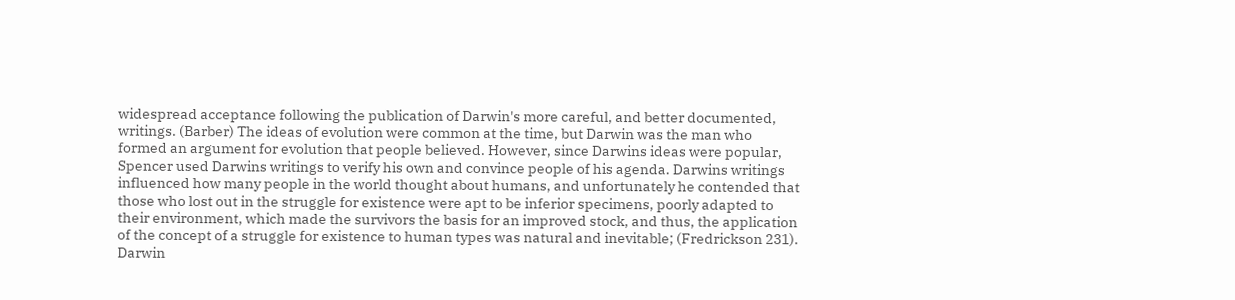widespread acceptance following the publication of Darwin's more careful, and better documented, writings. (Barber) The ideas of evolution were common at the time, but Darwin was the man who formed an argument for evolution that people believed. However, since Darwins ideas were popular, Spencer used Darwins writings to verify his own and convince people of his agenda. Darwins writings influenced how many people in the world thought about humans, and unfortunately he contended that those who lost out in the struggle for existence were apt to be inferior specimens, poorly adapted to their environment, which made the survivors the basis for an improved stock, and thus, the application of the concept of a struggle for existence to human types was natural and inevitable; (Fredrickson 231). Darwin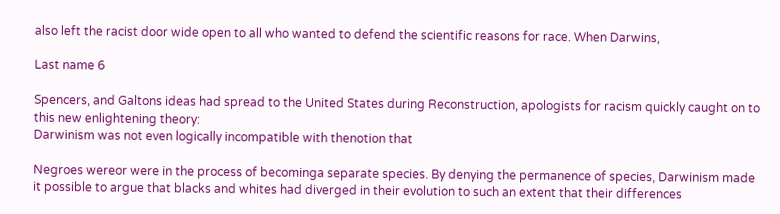also left the racist door wide open to all who wanted to defend the scientific reasons for race. When Darwins,

Last name 6

Spencers, and Galtons ideas had spread to the United States during Reconstruction, apologists for racism quickly caught on to this new enlightening theory:
Darwinism was not even logically incompatible with thenotion that

Negroes wereor were in the process of becominga separate species. By denying the permanence of species, Darwinism made it possible to argue that blacks and whites had diverged in their evolution to such an extent that their differences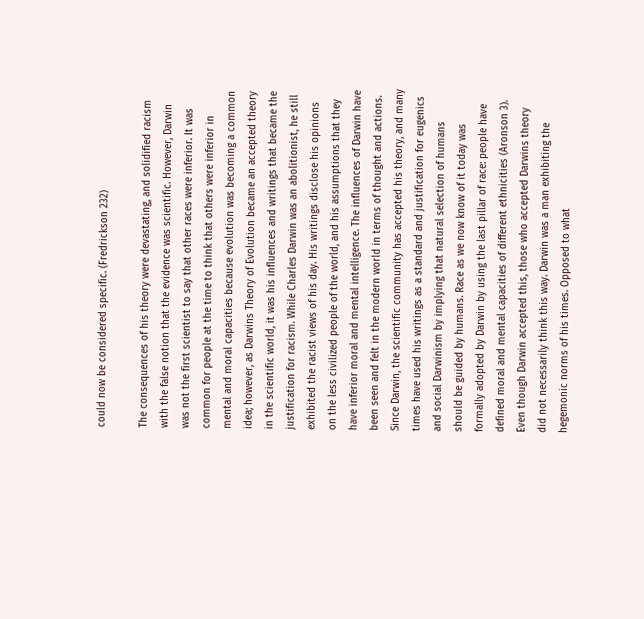could now be considered specific. (Fredrickson 232)

The consequences of his theory were devastating, and solidified racism with the false notion that the evidence was scientific. However, Darwin was not the first scientist to say that other races were inferior. It was common for people at the time to think that others were inferior in mental and moral capacities because evolution was becoming a common idea; however, as Darwins Theory of Evolution became an accepted theory in the scientific world, it was his influences and writings that became the justification for racism. While Charles Darwin was an abolitionist, he still exhibited the racist views of his day. His writings disclose his opinions on the less civilized people of the world, and his assumptions that they have inferior moral and mental intelligence. The influences of Darwin have been seen and felt in the modern world in terms of thought and actions. Since Darwin, the scientific community has accepted his theory, and many times have used his writings as a standard and justification for eugenics and social Darwinism by implying that natural selection of humans should be guided by humans. Race as we now know of it today was formally adopted by Darwin by using the last pillar of race: people have defined moral and mental capacities of different ethnicities (Aronson 3). Even though Darwin accepted this, those who accepted Darwins theory did not necessarily think this way. Darwin was a man exhibiting the hegemonic norms of his times. Opposed to what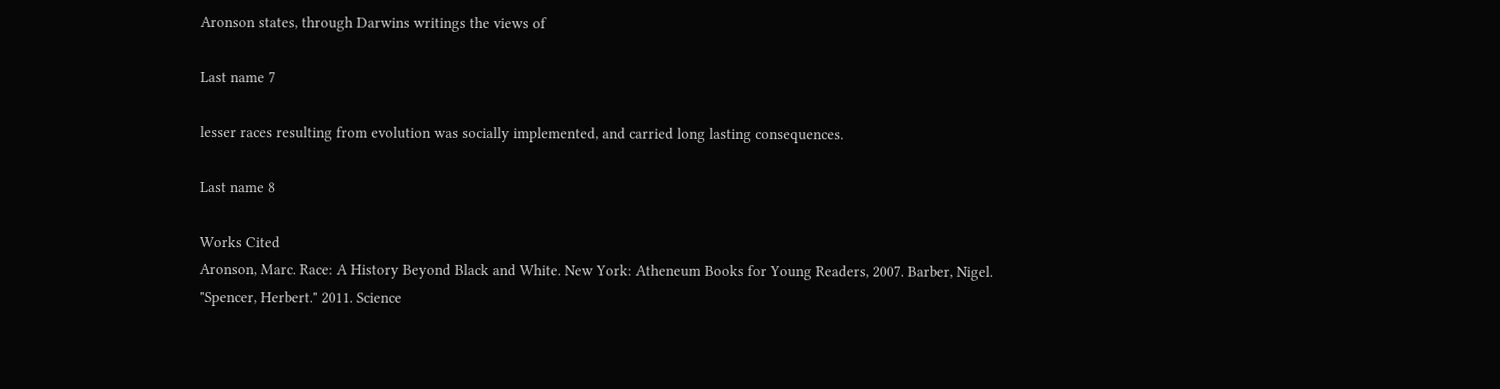Aronson states, through Darwins writings the views of

Last name 7

lesser races resulting from evolution was socially implemented, and carried long lasting consequences.

Last name 8

Works Cited
Aronson, Marc. Race: A History Beyond Black and White. New York: Atheneum Books for Young Readers, 2007. Barber, Nigel. "Spencer, Herbert." 2011. Science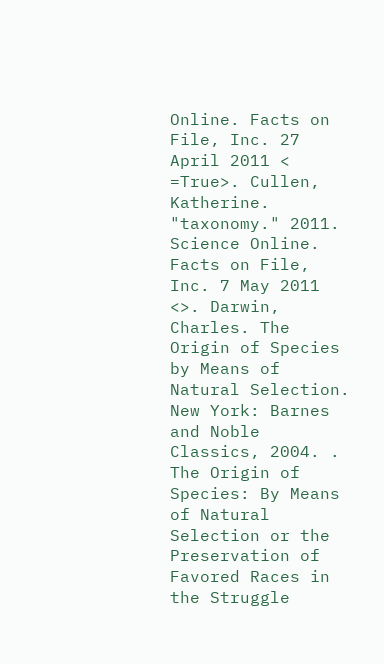Online. Facts on File, Inc. 27 April 2011 < =True>. Cullen, Katherine. "taxonomy." 2011. Science Online. Facts on File, Inc. 7 May 2011 <>. Darwin, Charles. The Origin of Species by Means of Natural Selection. New York: Barnes and Noble Classics, 2004. . The Origin of Species: By Means of Natural Selection or the Preservation of Favored Races in the Struggle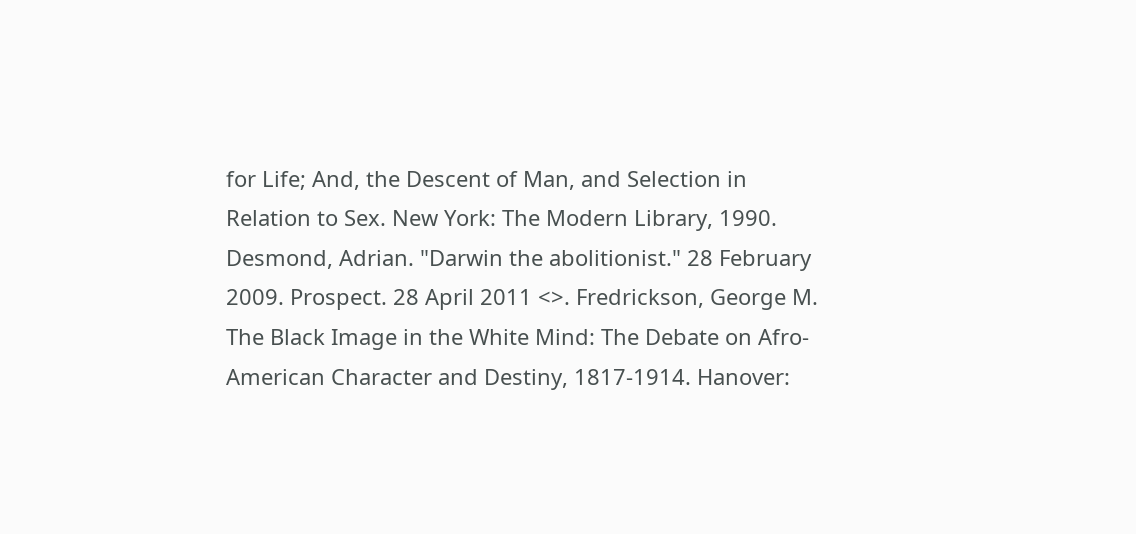for Life; And, the Descent of Man, and Selection in Relation to Sex. New York: The Modern Library, 1990. Desmond, Adrian. "Darwin the abolitionist." 28 February 2009. Prospect. 28 April 2011 <>. Fredrickson, George M. The Black Image in the White Mind: The Debate on Afro-American Character and Destiny, 1817-1914. Hanover: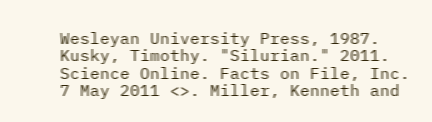Wesleyan University Press, 1987. Kusky, Timothy. "Silurian." 2011. Science Online. Facts on File, Inc. 7 May 2011 <>. Miller, Kenneth and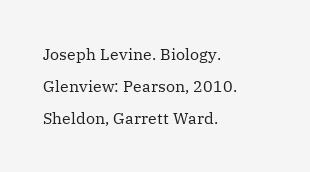Joseph Levine. Biology. Glenview: Pearson, 2010. Sheldon, Garrett Ward.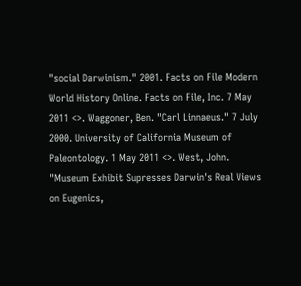"social Darwinism." 2001. Facts on File Modern World History Online. Facts on File, Inc. 7 May 2011 <>. Waggoner, Ben. "Carl Linnaeus." 7 July 2000. University of California Museum of Paleontology. 1 May 2011 <>. West, John. "Museum Exhibit Supresses Darwin's Real Views on Eugenics,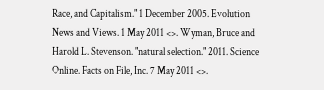Race, and Capitalism." 1 December 2005. Evolution News and Views. 1 May 2011 <>. Wyman, Bruce and Harold L. Stevenson. "natural selection." 2011. Science Online. Facts on File, Inc. 7 May 2011 <>.